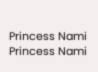Princess Nami
Princess Nami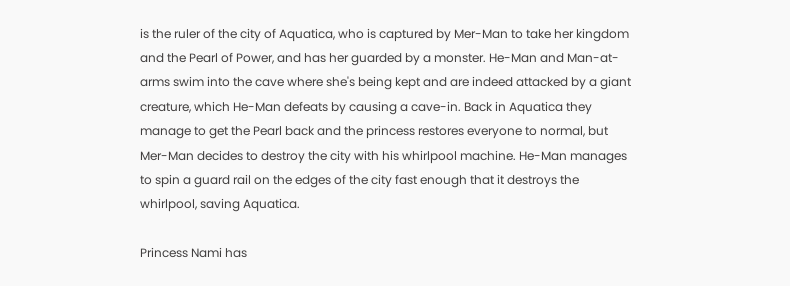is the ruler of the city of Aquatica, who is captured by Mer-Man to take her kingdom and the Pearl of Power, and has her guarded by a monster. He-Man and Man-at-arms swim into the cave where she's being kept and are indeed attacked by a giant creature, which He-Man defeats by causing a cave-in. Back in Aquatica they manage to get the Pearl back and the princess restores everyone to normal, but Mer-Man decides to destroy the city with his whirlpool machine. He-Man manages to spin a guard rail on the edges of the city fast enough that it destroys the whirlpool, saving Aquatica.

Princess Nami has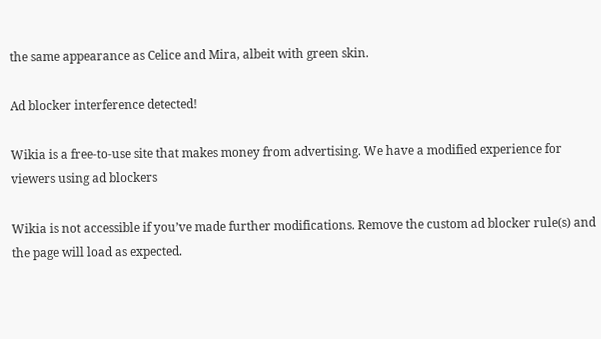the same appearance as Celice and Mira, albeit with green skin.

Ad blocker interference detected!

Wikia is a free-to-use site that makes money from advertising. We have a modified experience for viewers using ad blockers

Wikia is not accessible if you’ve made further modifications. Remove the custom ad blocker rule(s) and the page will load as expected.